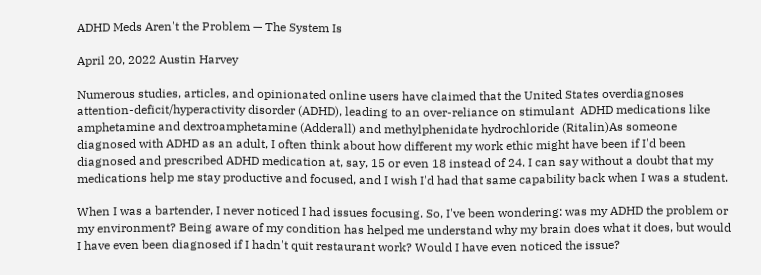ADHD Meds Aren't the Problem — The System Is

April 20, 2022 Austin Harvey

Numerous studies, articles, and opinionated online users have claimed that the United States overdiagnoses attention-deficit/hyperactivity disorder (ADHD), leading to an over-reliance on stimulant  ADHD medications like amphetamine and dextroamphetamine (Adderall) and methylphenidate hydrochloride (Ritalin)As someone diagnosed with ADHD as an adult, I often think about how different my work ethic might have been if I'd been diagnosed and prescribed ADHD medication at, say, 15 or even 18 instead of 24. I can say without a doubt that my medications help me stay productive and focused, and I wish I'd had that same capability back when I was a student.

When I was a bartender, I never noticed I had issues focusing. So, I've been wondering: was my ADHD the problem or my environment? Being aware of my condition has helped me understand why my brain does what it does, but would I have even been diagnosed if I hadn't quit restaurant work? Would I have even noticed the issue?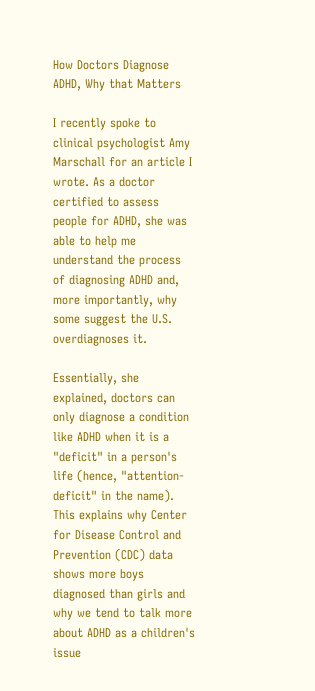How Doctors Diagnose ADHD, Why that Matters

I recently spoke to clinical psychologist Amy Marschall for an article I wrote. As a doctor certified to assess people for ADHD, she was able to help me understand the process of diagnosing ADHD and, more importantly, why some suggest the U.S. overdiagnoses it.

Essentially, she explained, doctors can only diagnose a condition like ADHD when it is a "deficit" in a person's life (hence, "attention-deficit" in the name). This explains why Center for Disease Control and Prevention (CDC) data shows more boys diagnosed than girls and why we tend to talk more about ADHD as a children's issue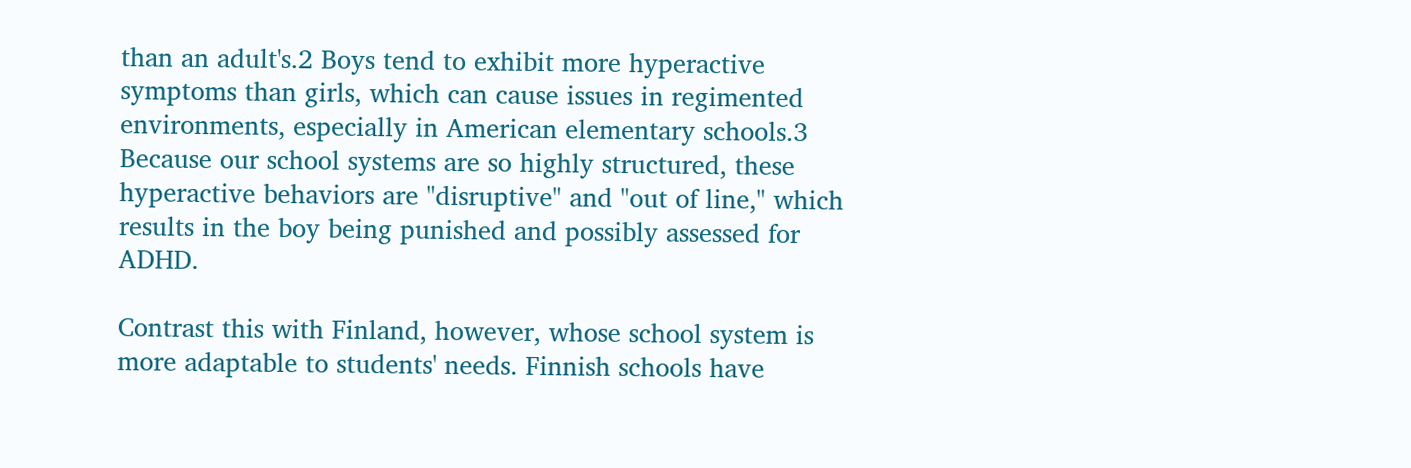than an adult's.2 Boys tend to exhibit more hyperactive symptoms than girls, which can cause issues in regimented environments, especially in American elementary schools.3 Because our school systems are so highly structured, these hyperactive behaviors are "disruptive" and "out of line," which results in the boy being punished and possibly assessed for ADHD.

Contrast this with Finland, however, whose school system is more adaptable to students' needs. Finnish schools have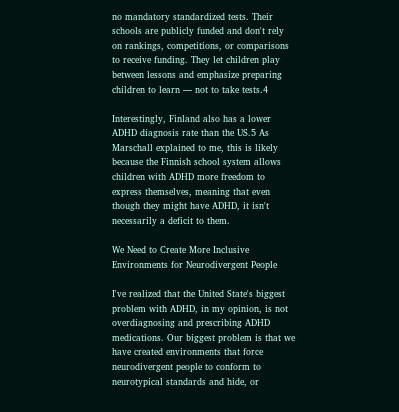no mandatory standardized tests. Their schools are publicly funded and don't rely on rankings, competitions, or comparisons to receive funding. They let children play between lessons and emphasize preparing children to learn — not to take tests.4

Interestingly, Finland also has a lower ADHD diagnosis rate than the US.5 As Marschall explained to me, this is likely because the Finnish school system allows children with ADHD more freedom to express themselves, meaning that even though they might have ADHD, it isn't necessarily a deficit to them.

We Need to Create More Inclusive Environments for Neurodivergent People

I've realized that the United State's biggest problem with ADHD, in my opinion, is not overdiagnosing and prescribing ADHD medications. Our biggest problem is that we have created environments that force neurodivergent people to conform to neurotypical standards and hide, or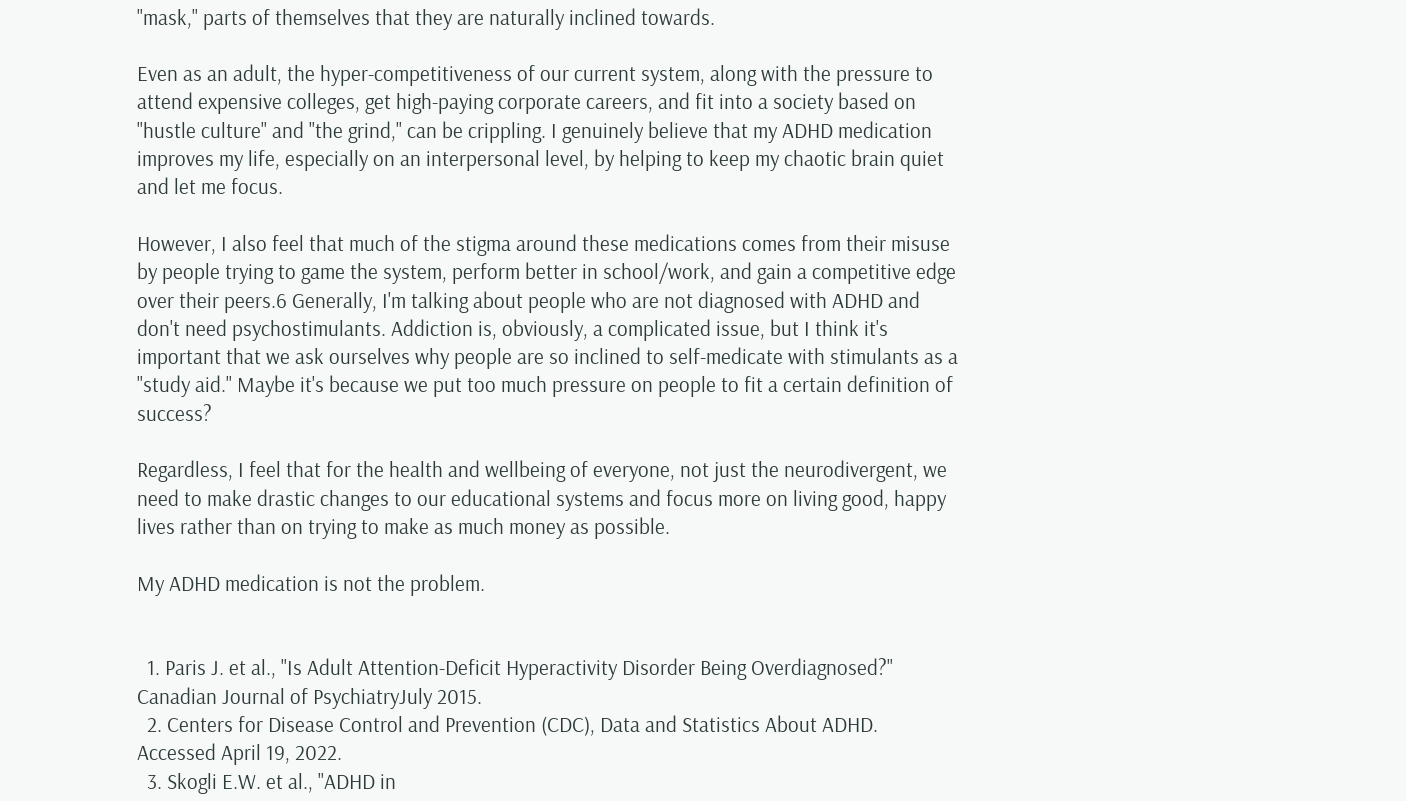"mask," parts of themselves that they are naturally inclined towards.

Even as an adult, the hyper-competitiveness of our current system, along with the pressure to attend expensive colleges, get high-paying corporate careers, and fit into a society based on "hustle culture" and "the grind," can be crippling. I genuinely believe that my ADHD medication improves my life, especially on an interpersonal level, by helping to keep my chaotic brain quiet and let me focus.

However, I also feel that much of the stigma around these medications comes from their misuse by people trying to game the system, perform better in school/work, and gain a competitive edge over their peers.6 Generally, I'm talking about people who are not diagnosed with ADHD and don't need psychostimulants. Addiction is, obviously, a complicated issue, but I think it's important that we ask ourselves why people are so inclined to self-medicate with stimulants as a "study aid." Maybe it's because we put too much pressure on people to fit a certain definition of success?

Regardless, I feel that for the health and wellbeing of everyone, not just the neurodivergent, we need to make drastic changes to our educational systems and focus more on living good, happy lives rather than on trying to make as much money as possible.

My ADHD medication is not the problem.


  1. Paris J. et al., "Is Adult Attention-Deficit Hyperactivity Disorder Being Overdiagnosed?" Canadian Journal of PsychiatryJuly 2015.
  2. Centers for Disease Control and Prevention (CDC), Data and Statistics About ADHD. Accessed April 19, 2022.
  3. Skogli E.W. et al., "ADHD in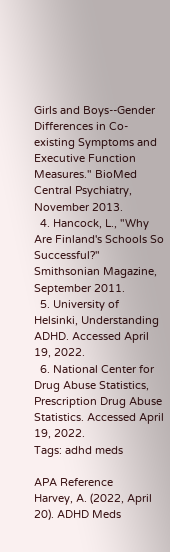Girls and Boys--Gender Differences in Co-existing Symptoms and Executive Function Measures." BioMed Central Psychiatry, November 2013.
  4. Hancock, L., "Why Are Finland's Schools So Successful?" Smithsonian Magazine, September 2011.
  5. University of Helsinki, Understanding ADHD. Accessed April 19, 2022.
  6. National Center for Drug Abuse Statistics, Prescription Drug Abuse Statistics. Accessed April 19, 2022.
Tags: adhd meds

APA Reference
Harvey, A. (2022, April 20). ADHD Meds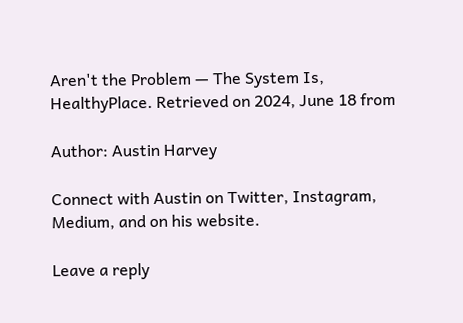Aren't the Problem — The System Is, HealthyPlace. Retrieved on 2024, June 18 from

Author: Austin Harvey

Connect with Austin on Twitter, Instagram, Medium, and on his website.

Leave a reply